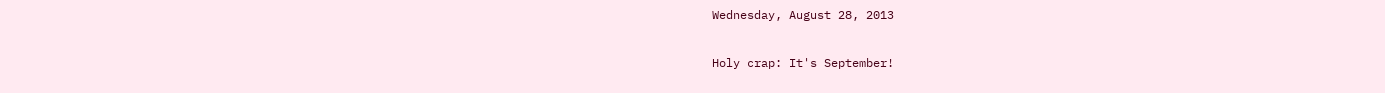Wednesday, August 28, 2013

Holy crap: It's September!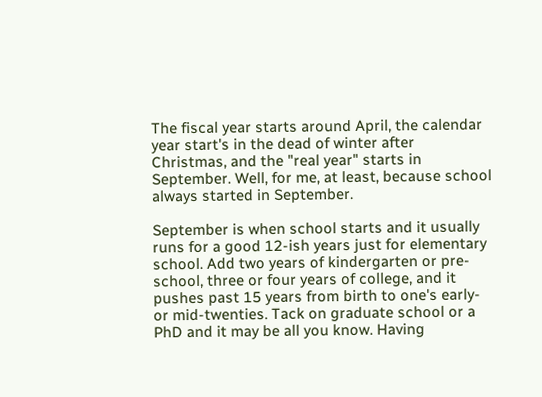The fiscal year starts around April, the calendar year start's in the dead of winter after Christmas, and the "real year" starts in September. Well, for me, at least, because school always started in September.

September is when school starts and it usually runs for a good 12-ish years just for elementary school. Add two years of kindergarten or pre-school, three or four years of college, and it pushes past 15 years from birth to one's early- or mid-twenties. Tack on graduate school or a PhD and it may be all you know. Having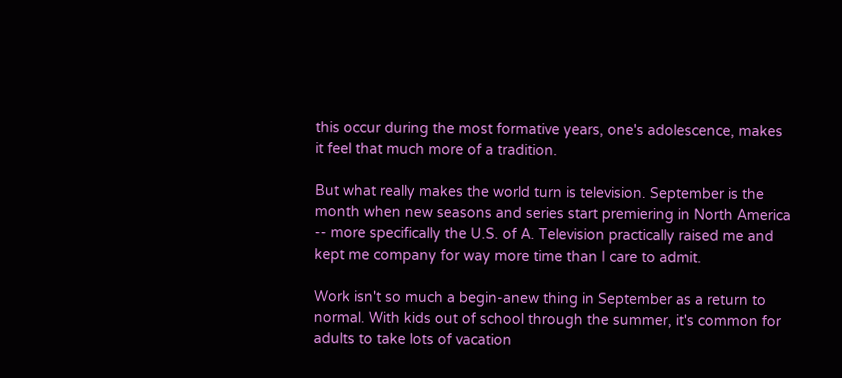this occur during the most formative years, one's adolescence, makes it feel that much more of a tradition.

But what really makes the world turn is television. September is the month when new seasons and series start premiering in North America -- more specifically the U.S. of A. Television practically raised me and kept me company for way more time than I care to admit.

Work isn't so much a begin-anew thing in September as a return to normal. With kids out of school through the summer, it's common for adults to take lots of vacation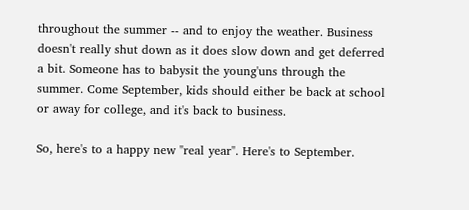throughout the summer -- and to enjoy the weather. Business doesn't really shut down as it does slow down and get deferred a bit. Someone has to babysit the young'uns through the summer. Come September, kids should either be back at school or away for college, and it's back to business.

So, here's to a happy new "real year". Here's to September.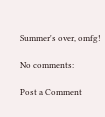Summer's over, omfg!

No comments:

Post a Comment